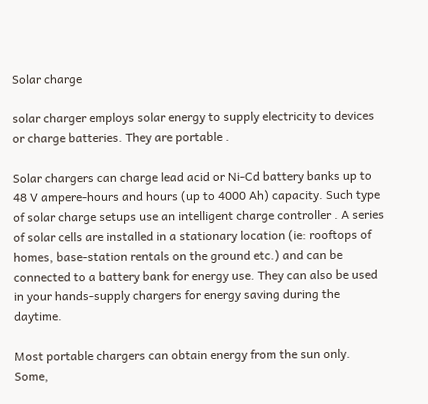Solar charge

solar charger employs solar energy to supply electricity to devices or charge batteries. They are portable .

Solar chargers can charge lead acid or Ni-Cd battery banks up to 48 V ampere-hours and hours (up to 4000 Ah) capacity. Such type of solar charge setups use an intelligent charge controller . A series of solar cells are installed in a stationary location (ie: rooftops of homes, base-station rentals on the ground etc.) and can be connected to a battery bank for energy use. They can also be used in your hands-supply chargers for energy saving during the daytime.

Most portable chargers can obtain energy from the sun only. Some,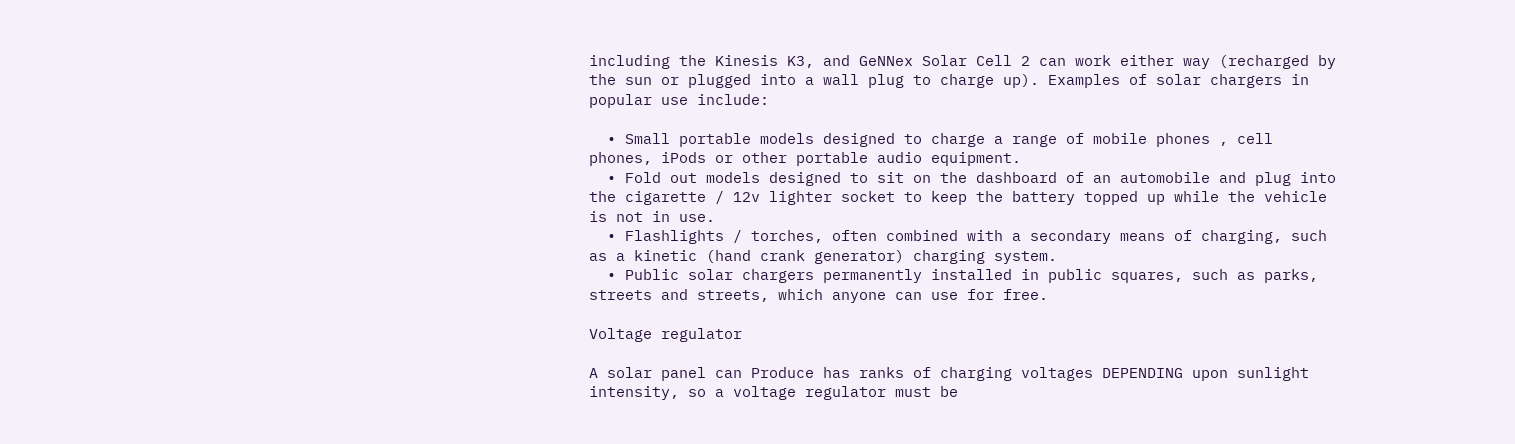including the Kinesis K3, and GeNNex Solar Cell 2 can work either way (recharged by the sun or plugged into a wall plug to charge up). Examples of solar chargers in popular use include:

  • Small portable models designed to charge a range of mobile phones , cell phones, iPods or other portable audio equipment.
  • Fold out models designed to sit on the dashboard of an automobile and plug into the cigarette / 12v lighter socket to keep the battery topped up while the vehicle is not in use.
  • Flashlights / torches, often combined with a secondary means of charging, such as a kinetic (hand crank generator) charging system.
  • Public solar chargers permanently installed in public squares, such as parks, streets and streets, which anyone can use for free.

Voltage regulator

A solar panel can Produce has ranks of charging voltages DEPENDING upon sunlight intensity, so a voltage regulator must be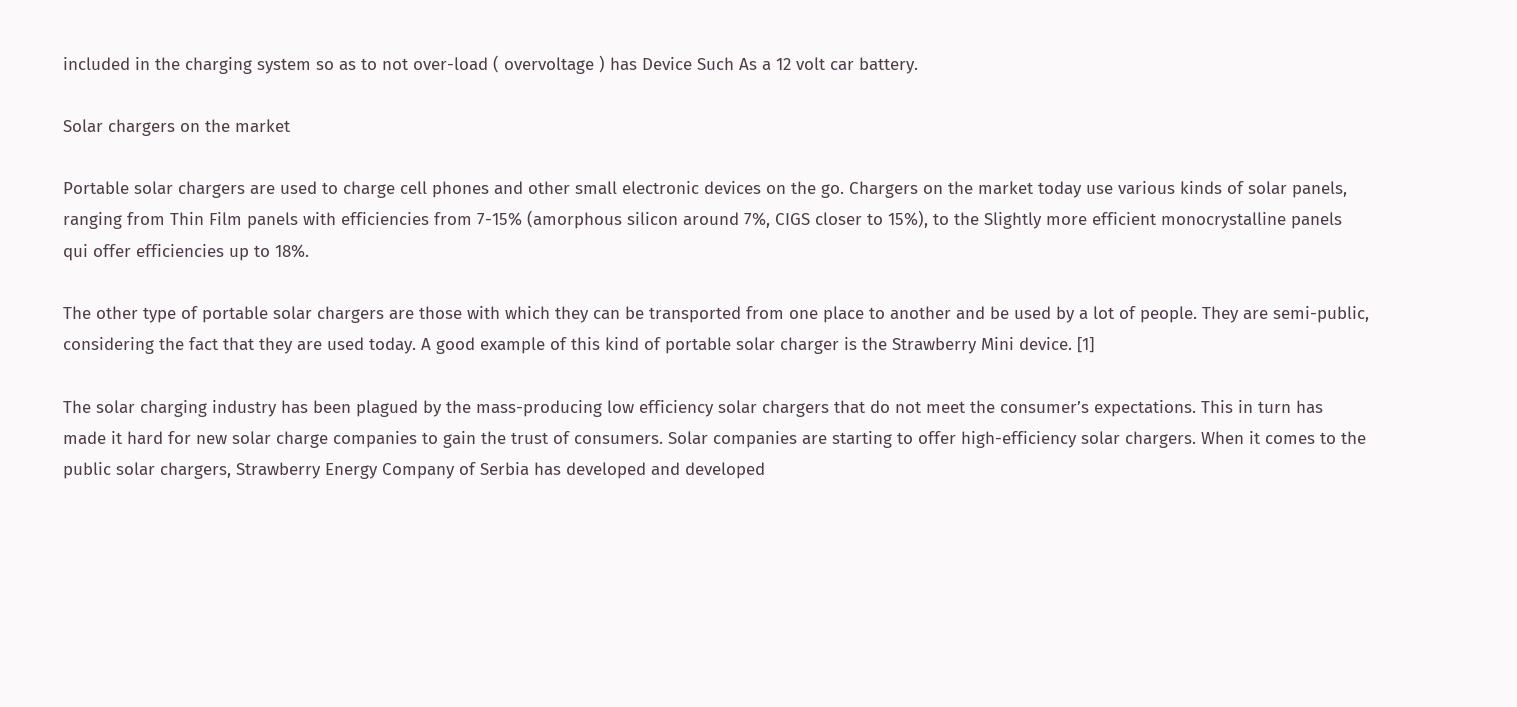included in the charging system so as to not over-load ( overvoltage ) has Device Such As a 12 volt car battery.

Solar chargers on the market

Portable solar chargers are used to charge cell phones and other small electronic devices on the go. Chargers on the market today use various kinds of solar panels, ranging from Thin Film panels with efficiencies from 7-15% (amorphous silicon around 7%, CIGS closer to 15%), to the Slightly more efficient monocrystalline panels qui offer efficiencies up to 18%.

The other type of portable solar chargers are those with which they can be transported from one place to another and be used by a lot of people. They are semi-public, considering the fact that they are used today. A good example of this kind of portable solar charger is the Strawberry Mini device. [1]

The solar charging industry has been plagued by the mass-producing low efficiency solar chargers that do not meet the consumer’s expectations. This in turn has made it hard for new solar charge companies to gain the trust of consumers. Solar companies are starting to offer high-efficiency solar chargers. When it comes to the public solar chargers, Strawberry Energy Company of Serbia has developed and developed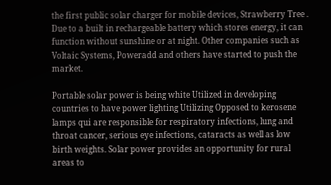the first public solar charger for mobile devices, Strawberry Tree . Due to a built in rechargeable battery which stores energy, it can function without sunshine or at night. Other companies such as Voltaic Systems, Poweradd and others have started to push the market.

Portable solar power is being white Utilized in developing countries to have power lighting Utilizing Opposed to kerosene lamps qui are responsible for respiratory infections, lung and throat cancer, serious eye infections, cataracts as well as low birth weights. Solar power provides an opportunity for rural areas to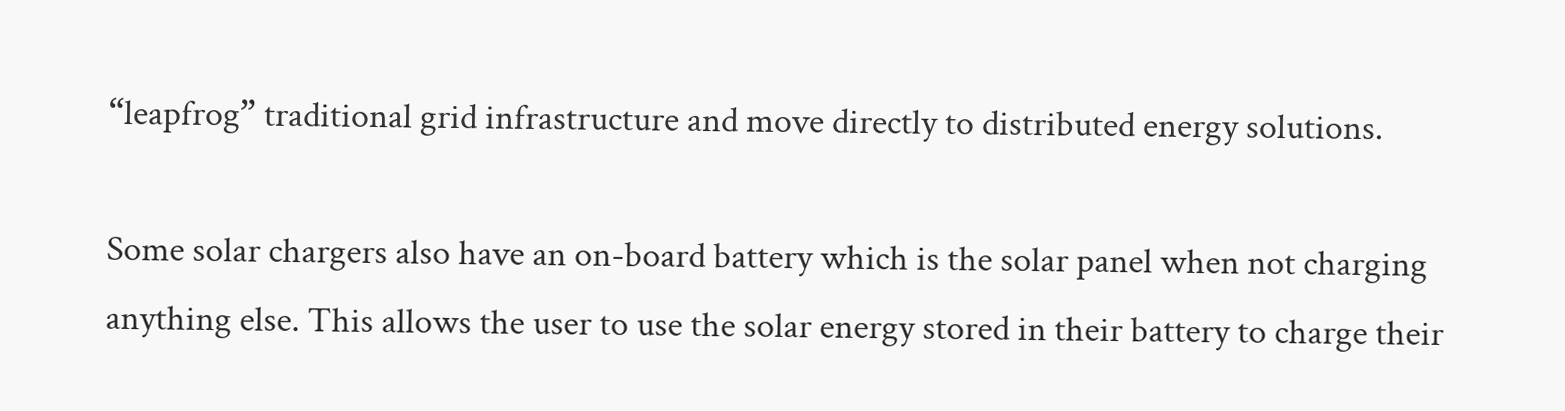“leapfrog” traditional grid infrastructure and move directly to distributed energy solutions.

Some solar chargers also have an on-board battery which is the solar panel when not charging anything else. This allows the user to use the solar energy stored in their battery to charge their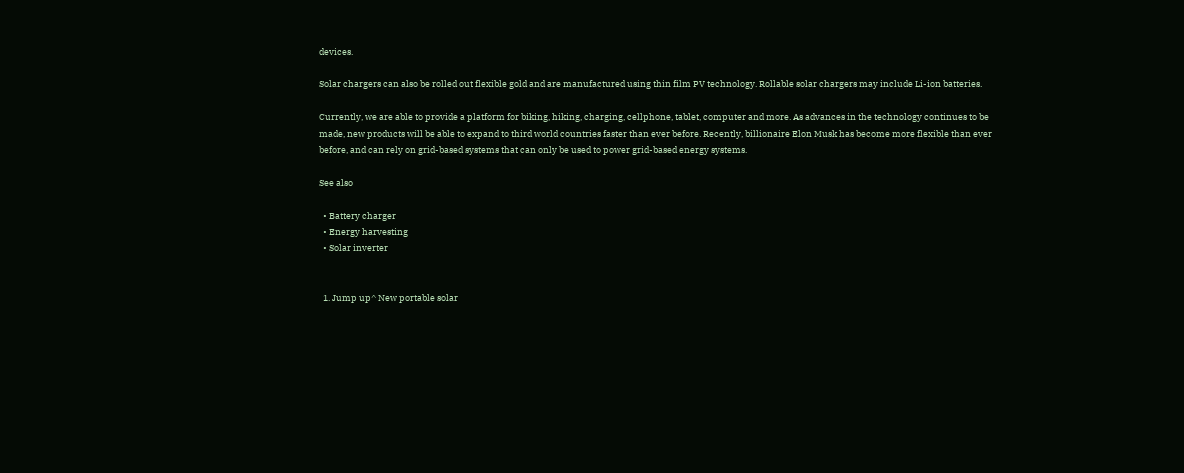devices.

Solar chargers can also be rolled out flexible gold and are manufactured using thin film PV technology. Rollable solar chargers may include Li-ion batteries.

Currently, we are able to provide a platform for biking, hiking, charging, cellphone, tablet, computer and more. As advances in the technology continues to be made, new products will be able to expand to third world countries faster than ever before. Recently, billionaire Elon Musk has become more flexible than ever before, and can rely on grid-based systems that can only be used to power grid-based energy systems.

See also

  • Battery charger
  • Energy harvesting
  • Solar inverter


  1. Jump up^ New portable solar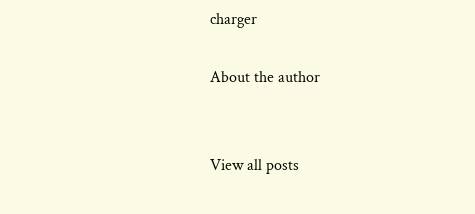charger

About the author


View all posts